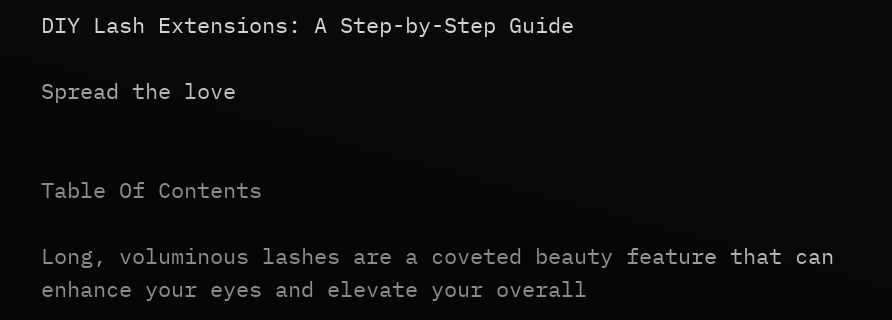DIY Lash Extensions: A Step-by-Step Guide

Spread the love


Table Of Contents

Long, voluminous lashes are a coveted beauty feature that can enhance your eyes and elevate your overall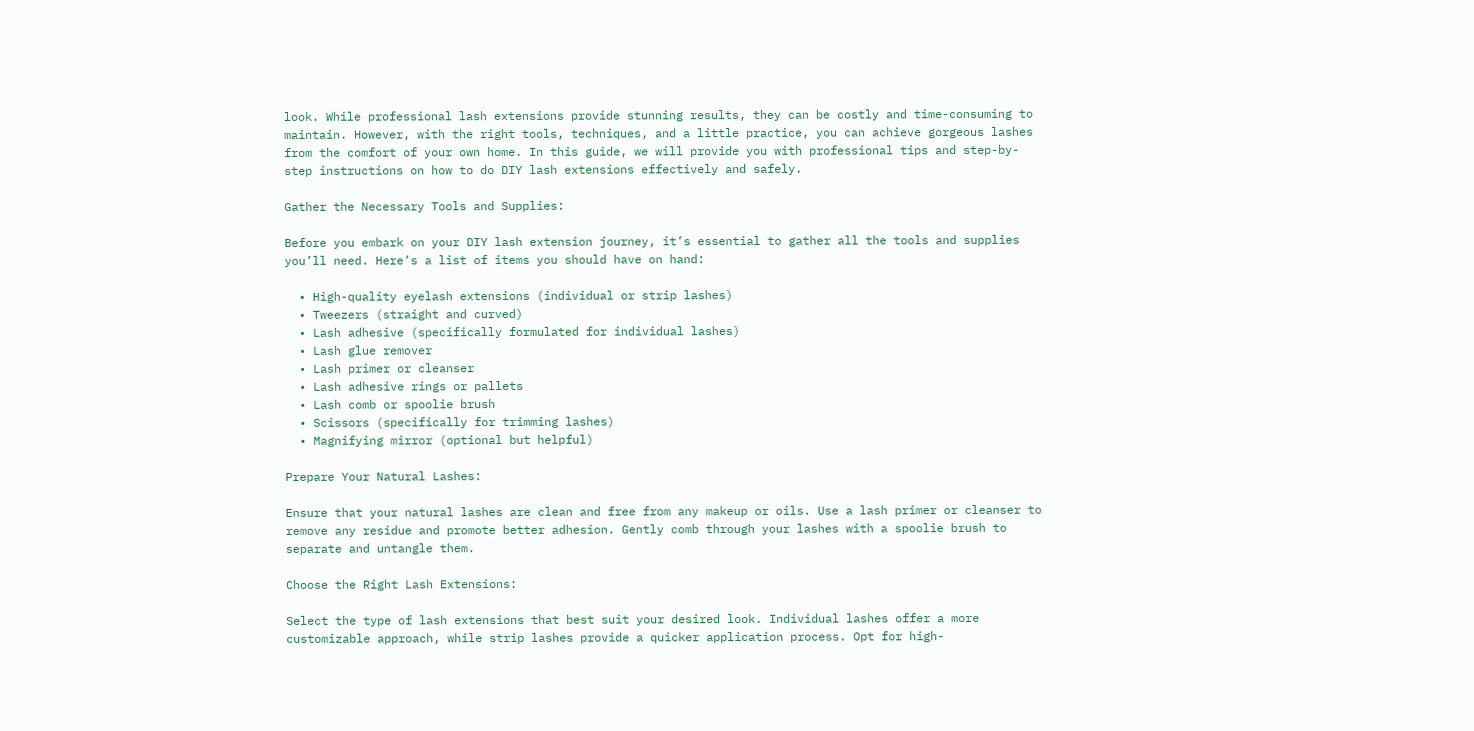look. While professional lash extensions provide stunning results, they can be costly and time-consuming to maintain. However, with the right tools, techniques, and a little practice, you can achieve gorgeous lashes from the comfort of your own home. In this guide, we will provide you with professional tips and step-by-step instructions on how to do DIY lash extensions effectively and safely.

Gather the Necessary Tools and Supplies:

Before you embark on your DIY lash extension journey, it’s essential to gather all the tools and supplies you’ll need. Here’s a list of items you should have on hand:

  • High-quality eyelash extensions (individual or strip lashes)
  • Tweezers (straight and curved)
  • Lash adhesive (specifically formulated for individual lashes)
  • Lash glue remover
  • Lash primer or cleanser
  • Lash adhesive rings or pallets
  • Lash comb or spoolie brush
  • Scissors (specifically for trimming lashes)
  • Magnifying mirror (optional but helpful)

Prepare Your Natural Lashes:

Ensure that your natural lashes are clean and free from any makeup or oils. Use a lash primer or cleanser to remove any residue and promote better adhesion. Gently comb through your lashes with a spoolie brush to separate and untangle them.

Choose the Right Lash Extensions:

Select the type of lash extensions that best suit your desired look. Individual lashes offer a more customizable approach, while strip lashes provide a quicker application process. Opt for high-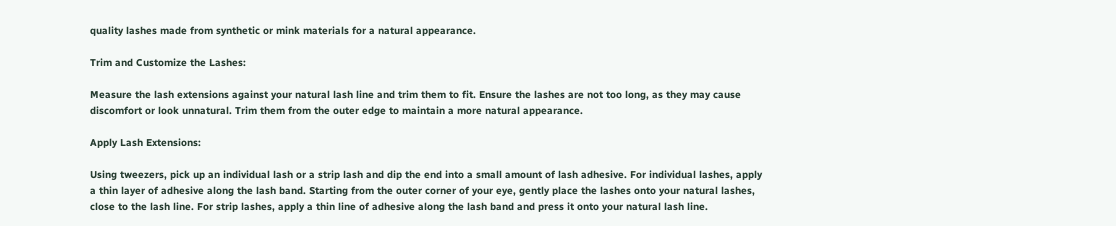quality lashes made from synthetic or mink materials for a natural appearance.

Trim and Customize the Lashes:

Measure the lash extensions against your natural lash line and trim them to fit. Ensure the lashes are not too long, as they may cause discomfort or look unnatural. Trim them from the outer edge to maintain a more natural appearance.

Apply Lash Extensions:

Using tweezers, pick up an individual lash or a strip lash and dip the end into a small amount of lash adhesive. For individual lashes, apply a thin layer of adhesive along the lash band. Starting from the outer corner of your eye, gently place the lashes onto your natural lashes, close to the lash line. For strip lashes, apply a thin line of adhesive along the lash band and press it onto your natural lash line.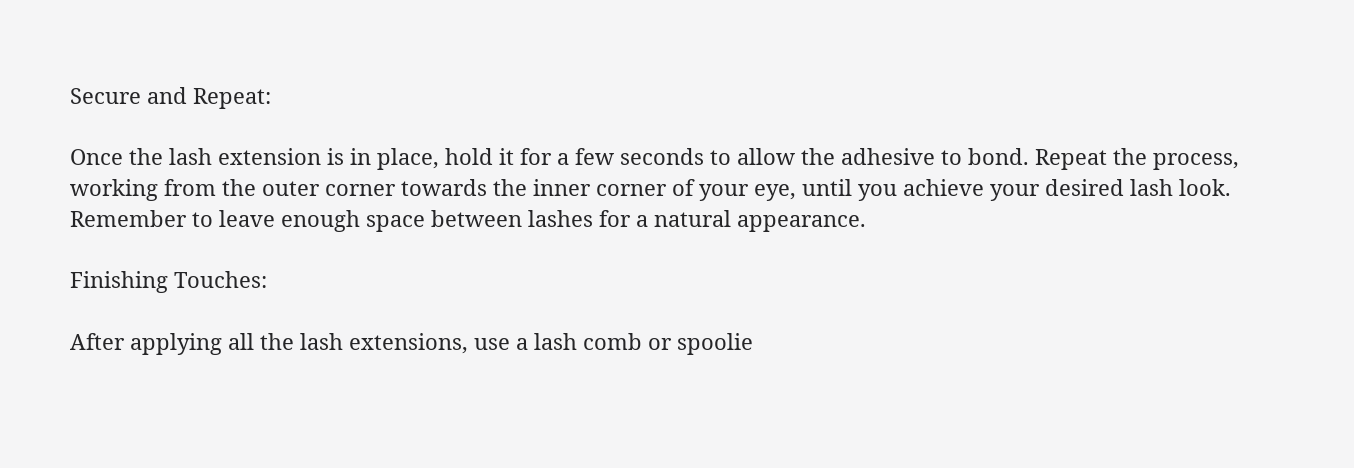Secure and Repeat:

Once the lash extension is in place, hold it for a few seconds to allow the adhesive to bond. Repeat the process, working from the outer corner towards the inner corner of your eye, until you achieve your desired lash look. Remember to leave enough space between lashes for a natural appearance.

Finishing Touches:

After applying all the lash extensions, use a lash comb or spoolie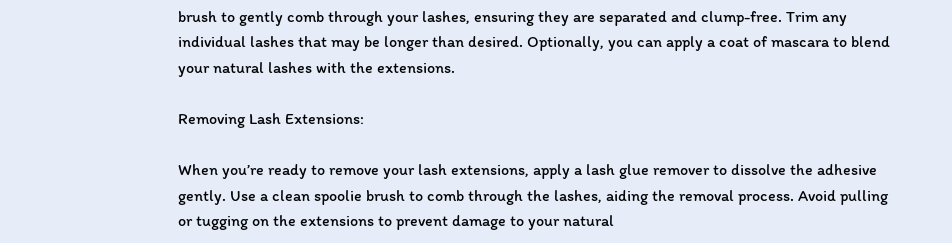brush to gently comb through your lashes, ensuring they are separated and clump-free. Trim any individual lashes that may be longer than desired. Optionally, you can apply a coat of mascara to blend your natural lashes with the extensions.

Removing Lash Extensions:

When you’re ready to remove your lash extensions, apply a lash glue remover to dissolve the adhesive gently. Use a clean spoolie brush to comb through the lashes, aiding the removal process. Avoid pulling or tugging on the extensions to prevent damage to your natural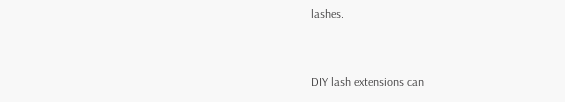lashes.


DIY lash extensions can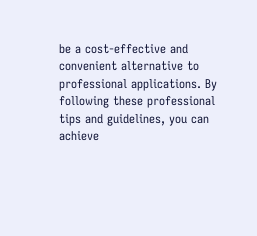be a cost-effective and convenient alternative to professional applications. By following these professional tips and guidelines, you can achieve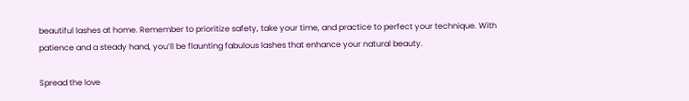beautiful lashes at home. Remember to prioritize safety, take your time, and practice to perfect your technique. With patience and a steady hand, you’ll be flaunting fabulous lashes that enhance your natural beauty.

Spread the love